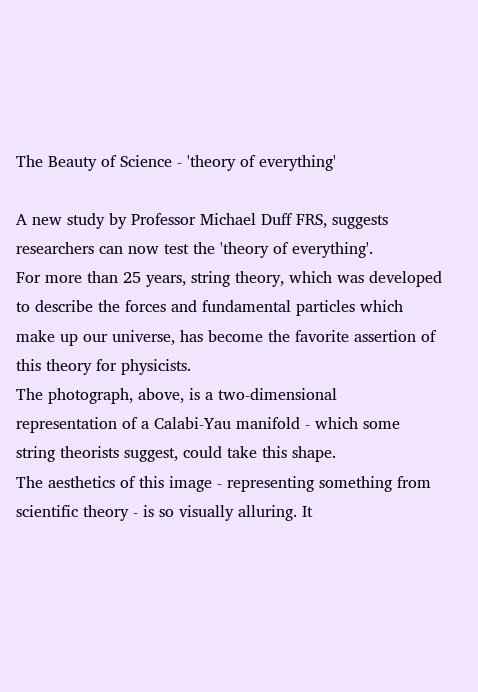The Beauty of Science - 'theory of everything'

A new study by Professor Michael Duff FRS, suggests researchers can now test the 'theory of everything'.
For more than 25 years, string theory, which was developed to describe the forces and fundamental particles which make up our universe, has become the favorite assertion of this theory for physicists.
The photograph, above, is a two-dimensional representation of a Calabi-Yau manifold - which some string theorists suggest, could take this shape.
The aesthetics of this image - representing something from scientific theory - is so visually alluring. It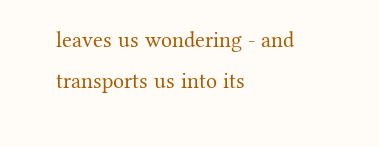leaves us wondering - and transports us into its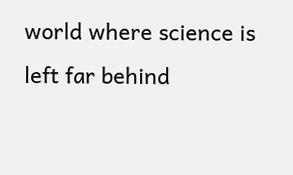world where science is left far behind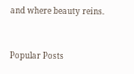and where beauty reins.


Popular Posts